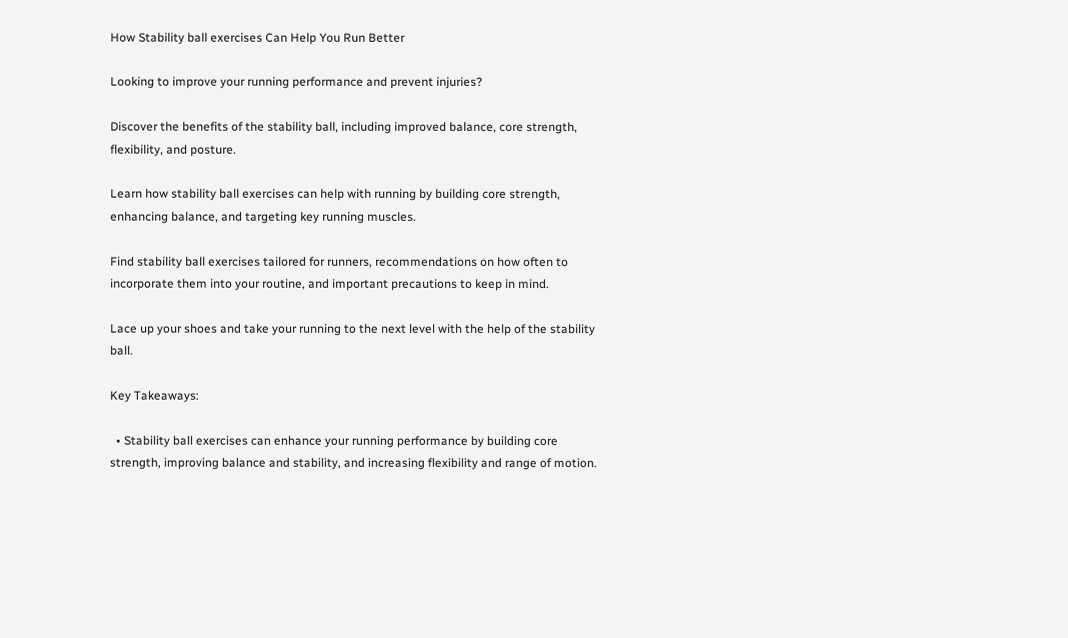How Stability ball exercises Can Help You Run Better

Looking to improve your running performance and prevent injuries?

Discover the benefits of the stability ball, including improved balance, core strength, flexibility, and posture.

Learn how stability ball exercises can help with running by building core strength, enhancing balance, and targeting key running muscles.

Find stability ball exercises tailored for runners, recommendations on how often to incorporate them into your routine, and important precautions to keep in mind.

Lace up your shoes and take your running to the next level with the help of the stability ball.

Key Takeaways:

  • Stability ball exercises can enhance your running performance by building core strength, improving balance and stability, and increasing flexibility and range of motion.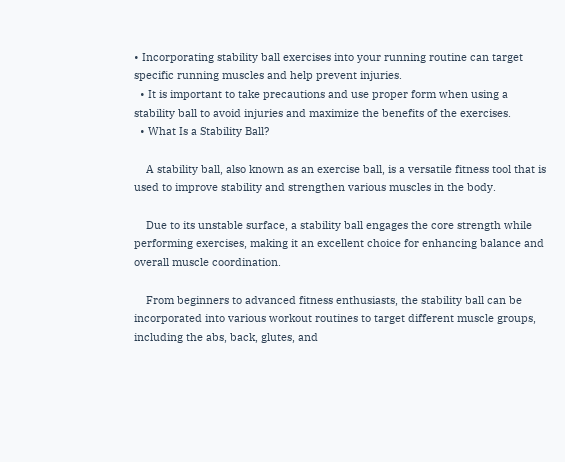• Incorporating stability ball exercises into your running routine can target specific running muscles and help prevent injuries.
  • It is important to take precautions and use proper form when using a stability ball to avoid injuries and maximize the benefits of the exercises.
  • What Is a Stability Ball?

    A stability ball, also known as an exercise ball, is a versatile fitness tool that is used to improve stability and strengthen various muscles in the body.

    Due to its unstable surface, a stability ball engages the core strength while performing exercises, making it an excellent choice for enhancing balance and overall muscle coordination.

    From beginners to advanced fitness enthusiasts, the stability ball can be incorporated into various workout routines to target different muscle groups, including the abs, back, glutes, and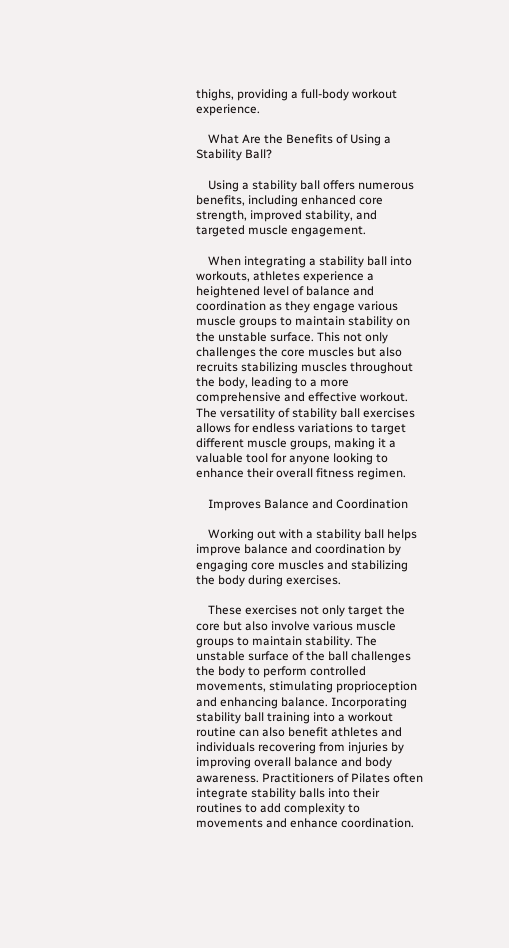thighs, providing a full-body workout experience.

    What Are the Benefits of Using a Stability Ball?

    Using a stability ball offers numerous benefits, including enhanced core strength, improved stability, and targeted muscle engagement.

    When integrating a stability ball into workouts, athletes experience a heightened level of balance and coordination as they engage various muscle groups to maintain stability on the unstable surface. This not only challenges the core muscles but also recruits stabilizing muscles throughout the body, leading to a more comprehensive and effective workout. The versatility of stability ball exercises allows for endless variations to target different muscle groups, making it a valuable tool for anyone looking to enhance their overall fitness regimen.

    Improves Balance and Coordination

    Working out with a stability ball helps improve balance and coordination by engaging core muscles and stabilizing the body during exercises.

    These exercises not only target the core but also involve various muscle groups to maintain stability. The unstable surface of the ball challenges the body to perform controlled movements, stimulating proprioception and enhancing balance. Incorporating stability ball training into a workout routine can also benefit athletes and individuals recovering from injuries by improving overall balance and body awareness. Practitioners of Pilates often integrate stability balls into their routines to add complexity to movements and enhance coordination.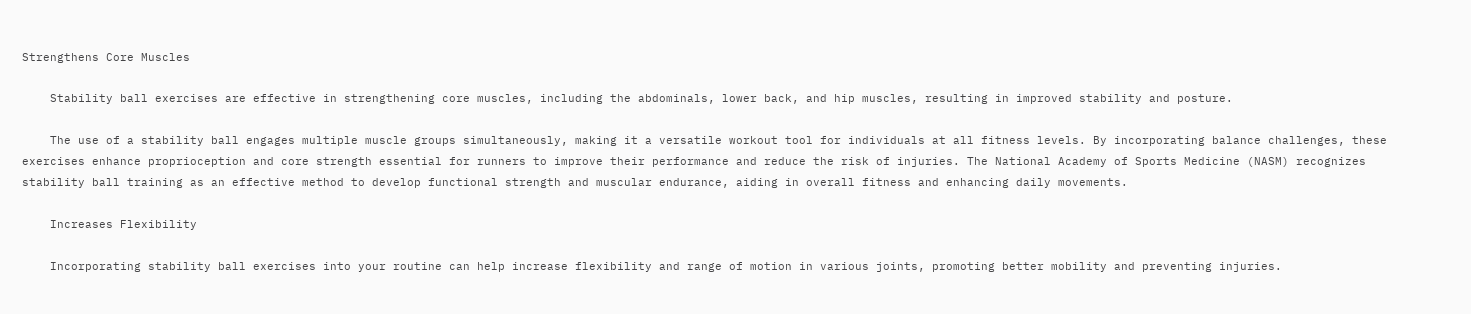Strengthens Core Muscles

    Stability ball exercises are effective in strengthening core muscles, including the abdominals, lower back, and hip muscles, resulting in improved stability and posture.

    The use of a stability ball engages multiple muscle groups simultaneously, making it a versatile workout tool for individuals at all fitness levels. By incorporating balance challenges, these exercises enhance proprioception and core strength essential for runners to improve their performance and reduce the risk of injuries. The National Academy of Sports Medicine (NASM) recognizes stability ball training as an effective method to develop functional strength and muscular endurance, aiding in overall fitness and enhancing daily movements.

    Increases Flexibility

    Incorporating stability ball exercises into your routine can help increase flexibility and range of motion in various joints, promoting better mobility and preventing injuries.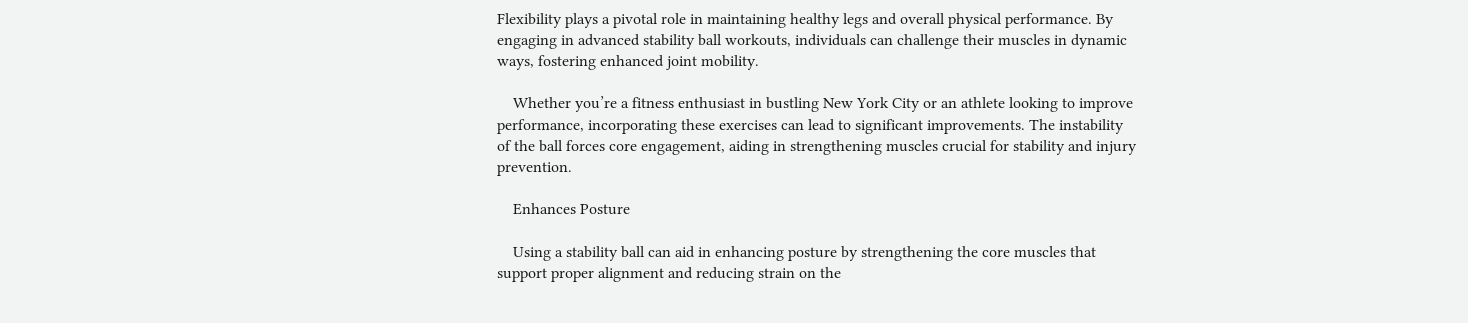Flexibility plays a pivotal role in maintaining healthy legs and overall physical performance. By engaging in advanced stability ball workouts, individuals can challenge their muscles in dynamic ways, fostering enhanced joint mobility.

    Whether you’re a fitness enthusiast in bustling New York City or an athlete looking to improve performance, incorporating these exercises can lead to significant improvements. The instability of the ball forces core engagement, aiding in strengthening muscles crucial for stability and injury prevention.

    Enhances Posture

    Using a stability ball can aid in enhancing posture by strengthening the core muscles that support proper alignment and reducing strain on the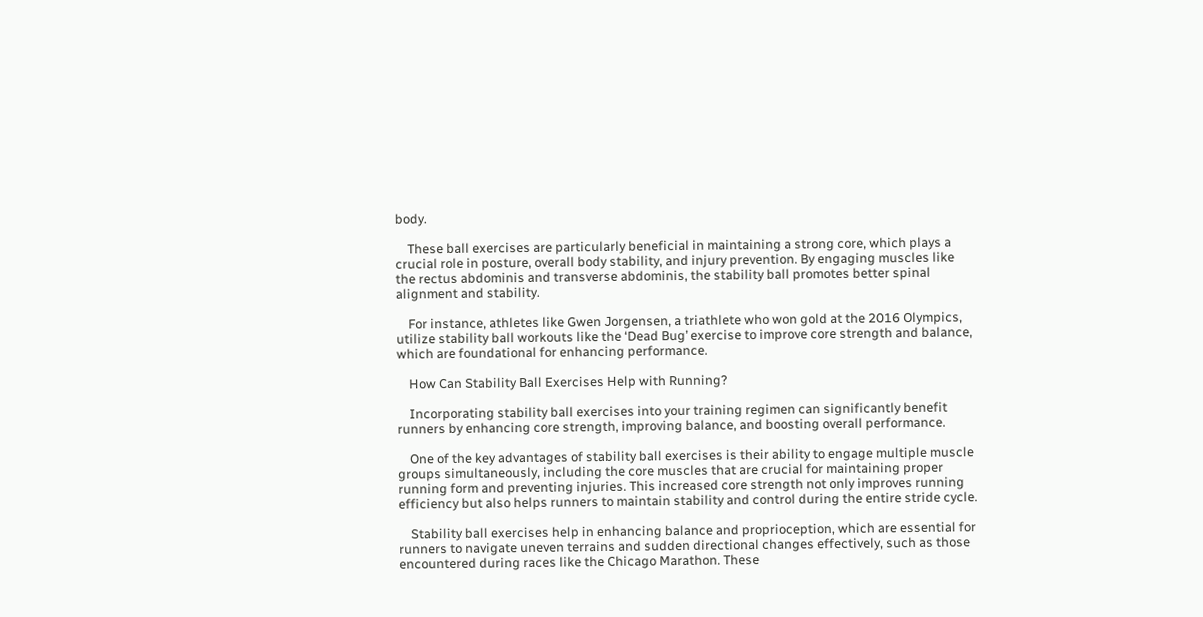body.

    These ball exercises are particularly beneficial in maintaining a strong core, which plays a crucial role in posture, overall body stability, and injury prevention. By engaging muscles like the rectus abdominis and transverse abdominis, the stability ball promotes better spinal alignment and stability.

    For instance, athletes like Gwen Jorgensen, a triathlete who won gold at the 2016 Olympics, utilize stability ball workouts like the ‘Dead Bug’ exercise to improve core strength and balance, which are foundational for enhancing performance.

    How Can Stability Ball Exercises Help with Running?

    Incorporating stability ball exercises into your training regimen can significantly benefit runners by enhancing core strength, improving balance, and boosting overall performance.

    One of the key advantages of stability ball exercises is their ability to engage multiple muscle groups simultaneously, including the core muscles that are crucial for maintaining proper running form and preventing injuries. This increased core strength not only improves running efficiency but also helps runners to maintain stability and control during the entire stride cycle.

    Stability ball exercises help in enhancing balance and proprioception, which are essential for runners to navigate uneven terrains and sudden directional changes effectively, such as those encountered during races like the Chicago Marathon. These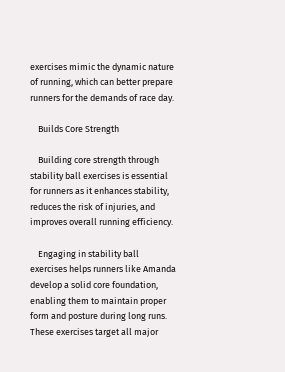exercises mimic the dynamic nature of running, which can better prepare runners for the demands of race day.

    Builds Core Strength

    Building core strength through stability ball exercises is essential for runners as it enhances stability, reduces the risk of injuries, and improves overall running efficiency.

    Engaging in stability ball exercises helps runners like Amanda develop a solid core foundation, enabling them to maintain proper form and posture during long runs. These exercises target all major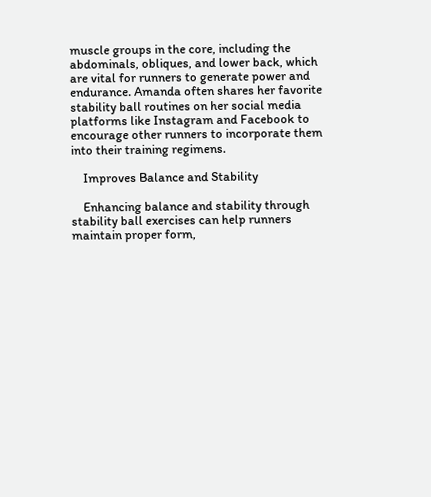muscle groups in the core, including the abdominals, obliques, and lower back, which are vital for runners to generate power and endurance. Amanda often shares her favorite stability ball routines on her social media platforms like Instagram and Facebook to encourage other runners to incorporate them into their training regimens.

    Improves Balance and Stability

    Enhancing balance and stability through stability ball exercises can help runners maintain proper form,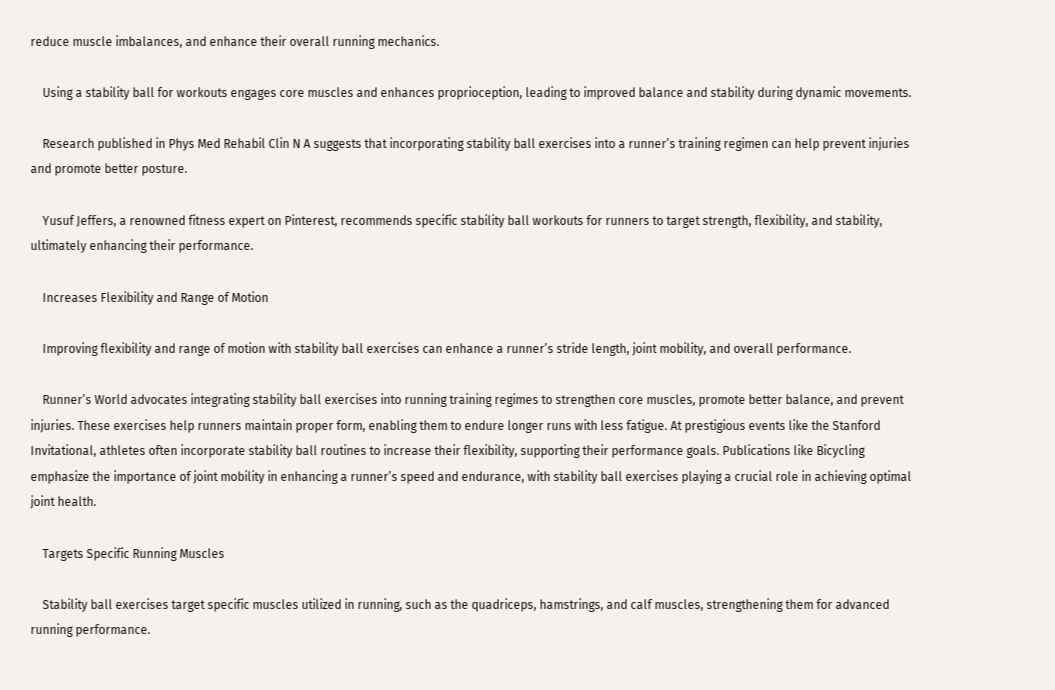reduce muscle imbalances, and enhance their overall running mechanics.

    Using a stability ball for workouts engages core muscles and enhances proprioception, leading to improved balance and stability during dynamic movements.

    Research published in Phys Med Rehabil Clin N A suggests that incorporating stability ball exercises into a runner’s training regimen can help prevent injuries and promote better posture.

    Yusuf Jeffers, a renowned fitness expert on Pinterest, recommends specific stability ball workouts for runners to target strength, flexibility, and stability, ultimately enhancing their performance.

    Increases Flexibility and Range of Motion

    Improving flexibility and range of motion with stability ball exercises can enhance a runner’s stride length, joint mobility, and overall performance.

    Runner’s World advocates integrating stability ball exercises into running training regimes to strengthen core muscles, promote better balance, and prevent injuries. These exercises help runners maintain proper form, enabling them to endure longer runs with less fatigue. At prestigious events like the Stanford Invitational, athletes often incorporate stability ball routines to increase their flexibility, supporting their performance goals. Publications like Bicycling emphasize the importance of joint mobility in enhancing a runner’s speed and endurance, with stability ball exercises playing a crucial role in achieving optimal joint health.

    Targets Specific Running Muscles

    Stability ball exercises target specific muscles utilized in running, such as the quadriceps, hamstrings, and calf muscles, strengthening them for advanced running performance.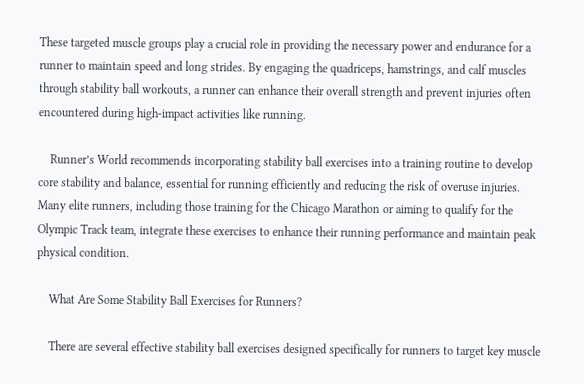These targeted muscle groups play a crucial role in providing the necessary power and endurance for a runner to maintain speed and long strides. By engaging the quadriceps, hamstrings, and calf muscles through stability ball workouts, a runner can enhance their overall strength and prevent injuries often encountered during high-impact activities like running.

    Runner’s World recommends incorporating stability ball exercises into a training routine to develop core stability and balance, essential for running efficiently and reducing the risk of overuse injuries. Many elite runners, including those training for the Chicago Marathon or aiming to qualify for the Olympic Track team, integrate these exercises to enhance their running performance and maintain peak physical condition.

    What Are Some Stability Ball Exercises for Runners?

    There are several effective stability ball exercises designed specifically for runners to target key muscle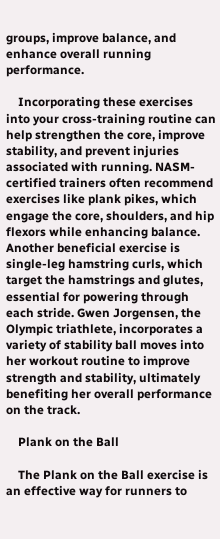groups, improve balance, and enhance overall running performance.

    Incorporating these exercises into your cross-training routine can help strengthen the core, improve stability, and prevent injuries associated with running. NASM-certified trainers often recommend exercises like plank pikes, which engage the core, shoulders, and hip flexors while enhancing balance. Another beneficial exercise is single-leg hamstring curls, which target the hamstrings and glutes, essential for powering through each stride. Gwen Jorgensen, the Olympic triathlete, incorporates a variety of stability ball moves into her workout routine to improve strength and stability, ultimately benefiting her overall performance on the track.

    Plank on the Ball

    The Plank on the Ball exercise is an effective way for runners to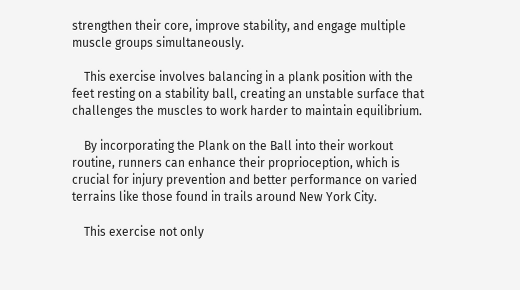strengthen their core, improve stability, and engage multiple muscle groups simultaneously.

    This exercise involves balancing in a plank position with the feet resting on a stability ball, creating an unstable surface that challenges the muscles to work harder to maintain equilibrium.

    By incorporating the Plank on the Ball into their workout routine, runners can enhance their proprioception, which is crucial for injury prevention and better performance on varied terrains like those found in trails around New York City.

    This exercise not only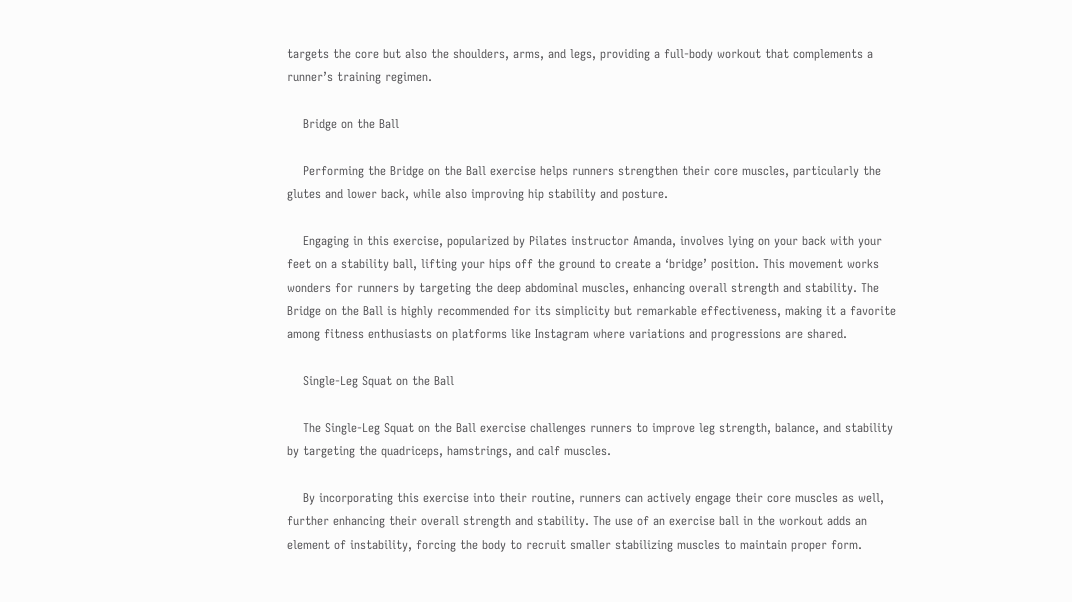targets the core but also the shoulders, arms, and legs, providing a full-body workout that complements a runner’s training regimen.

    Bridge on the Ball

    Performing the Bridge on the Ball exercise helps runners strengthen their core muscles, particularly the glutes and lower back, while also improving hip stability and posture.

    Engaging in this exercise, popularized by Pilates instructor Amanda, involves lying on your back with your feet on a stability ball, lifting your hips off the ground to create a ‘bridge’ position. This movement works wonders for runners by targeting the deep abdominal muscles, enhancing overall strength and stability. The Bridge on the Ball is highly recommended for its simplicity but remarkable effectiveness, making it a favorite among fitness enthusiasts on platforms like Instagram where variations and progressions are shared.

    Single-Leg Squat on the Ball

    The Single-Leg Squat on the Ball exercise challenges runners to improve leg strength, balance, and stability by targeting the quadriceps, hamstrings, and calf muscles.

    By incorporating this exercise into their routine, runners can actively engage their core muscles as well, further enhancing their overall strength and stability. The use of an exercise ball in the workout adds an element of instability, forcing the body to recruit smaller stabilizing muscles to maintain proper form.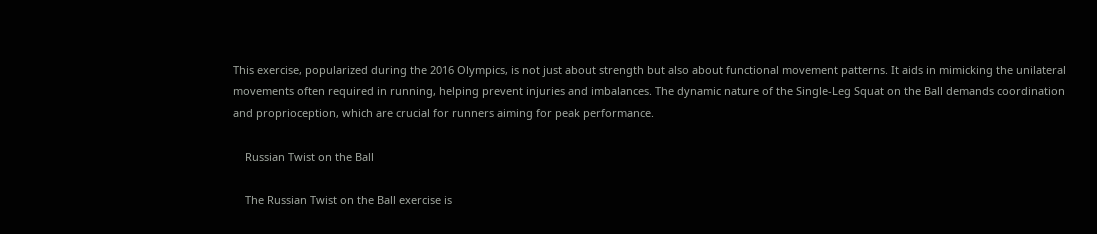This exercise, popularized during the 2016 Olympics, is not just about strength but also about functional movement patterns. It aids in mimicking the unilateral movements often required in running, helping prevent injuries and imbalances. The dynamic nature of the Single-Leg Squat on the Ball demands coordination and proprioception, which are crucial for runners aiming for peak performance.

    Russian Twist on the Ball

    The Russian Twist on the Ball exercise is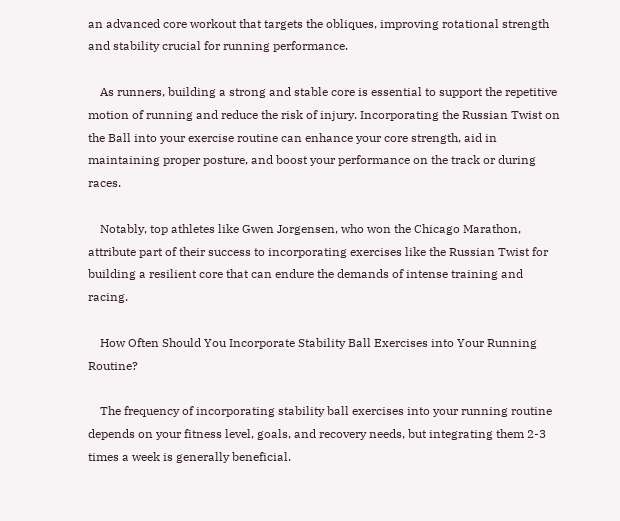an advanced core workout that targets the obliques, improving rotational strength and stability crucial for running performance.

    As runners, building a strong and stable core is essential to support the repetitive motion of running and reduce the risk of injury. Incorporating the Russian Twist on the Ball into your exercise routine can enhance your core strength, aid in maintaining proper posture, and boost your performance on the track or during races.

    Notably, top athletes like Gwen Jorgensen, who won the Chicago Marathon, attribute part of their success to incorporating exercises like the Russian Twist for building a resilient core that can endure the demands of intense training and racing.

    How Often Should You Incorporate Stability Ball Exercises into Your Running Routine?

    The frequency of incorporating stability ball exercises into your running routine depends on your fitness level, goals, and recovery needs, but integrating them 2-3 times a week is generally beneficial.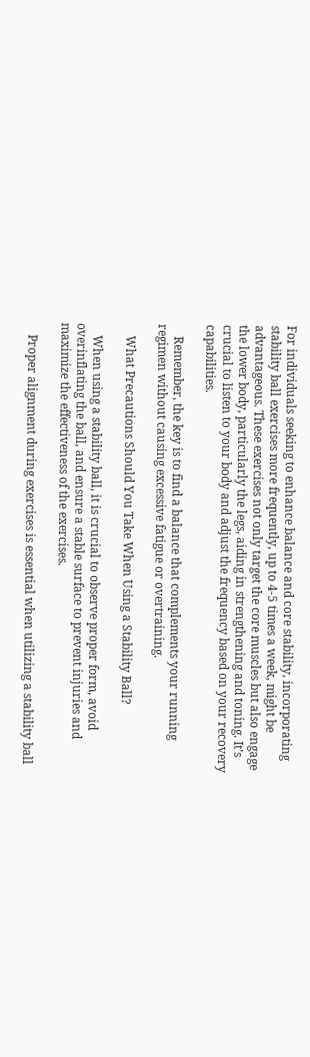For individuals seeking to enhance balance and core stability, incorporating stability ball exercises more frequently, up to 4-5 times a week, might be advantageous. These exercises not only target the core muscles but also engage the lower body, particularly the legs, aiding in strengthening and toning. It’s crucial to listen to your body and adjust the frequency based on your recovery capabilities.

    Remember, the key is to find a balance that complements your running regimen without causing excessive fatigue or overtraining.

    What Precautions Should You Take When Using a Stability Ball?

    When using a stability ball, it is crucial to observe proper form, avoid overinflating the ball, and ensure a stable surface to prevent injuries and maximize the effectiveness of the exercises.

    Proper alignment during exercises is essential when utilizing a stability ball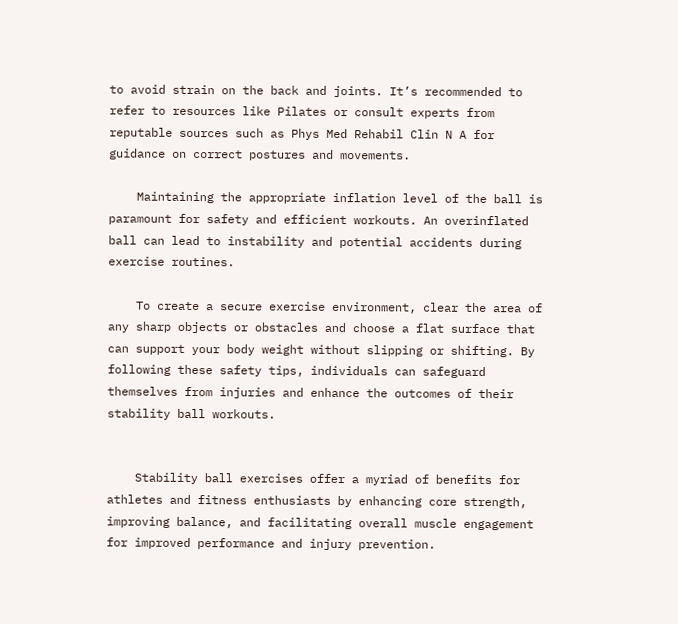to avoid strain on the back and joints. It’s recommended to refer to resources like Pilates or consult experts from reputable sources such as Phys Med Rehabil Clin N A for guidance on correct postures and movements.

    Maintaining the appropriate inflation level of the ball is paramount for safety and efficient workouts. An overinflated ball can lead to instability and potential accidents during exercise routines.

    To create a secure exercise environment, clear the area of any sharp objects or obstacles and choose a flat surface that can support your body weight without slipping or shifting. By following these safety tips, individuals can safeguard themselves from injuries and enhance the outcomes of their stability ball workouts.


    Stability ball exercises offer a myriad of benefits for athletes and fitness enthusiasts by enhancing core strength, improving balance, and facilitating overall muscle engagement for improved performance and injury prevention.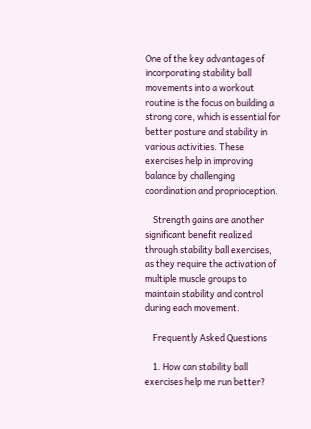One of the key advantages of incorporating stability ball movements into a workout routine is the focus on building a strong core, which is essential for better posture and stability in various activities. These exercises help in improving balance by challenging coordination and proprioception.

    Strength gains are another significant benefit realized through stability ball exercises, as they require the activation of multiple muscle groups to maintain stability and control during each movement.

    Frequently Asked Questions

    1. How can stability ball exercises help me run better?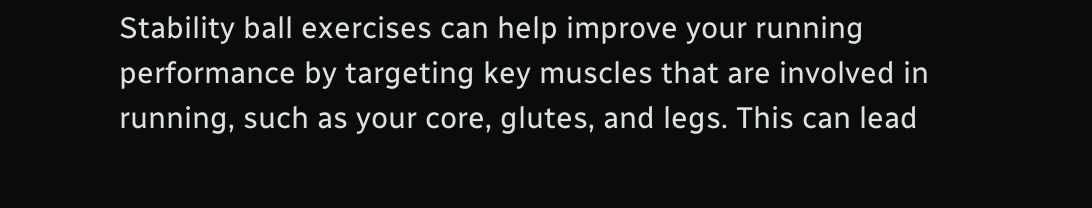Stability ball exercises can help improve your running performance by targeting key muscles that are involved in running, such as your core, glutes, and legs. This can lead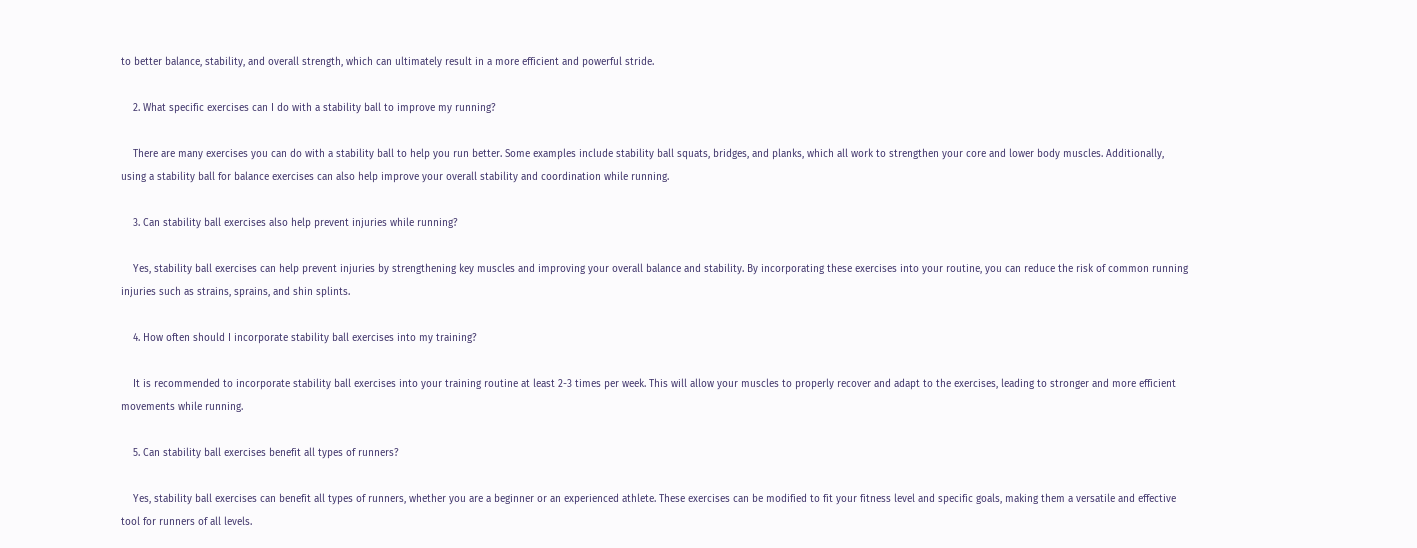to better balance, stability, and overall strength, which can ultimately result in a more efficient and powerful stride.

    2. What specific exercises can I do with a stability ball to improve my running?

    There are many exercises you can do with a stability ball to help you run better. Some examples include stability ball squats, bridges, and planks, which all work to strengthen your core and lower body muscles. Additionally, using a stability ball for balance exercises can also help improve your overall stability and coordination while running.

    3. Can stability ball exercises also help prevent injuries while running?

    Yes, stability ball exercises can help prevent injuries by strengthening key muscles and improving your overall balance and stability. By incorporating these exercises into your routine, you can reduce the risk of common running injuries such as strains, sprains, and shin splints.

    4. How often should I incorporate stability ball exercises into my training?

    It is recommended to incorporate stability ball exercises into your training routine at least 2-3 times per week. This will allow your muscles to properly recover and adapt to the exercises, leading to stronger and more efficient movements while running.

    5. Can stability ball exercises benefit all types of runners?

    Yes, stability ball exercises can benefit all types of runners, whether you are a beginner or an experienced athlete. These exercises can be modified to fit your fitness level and specific goals, making them a versatile and effective tool for runners of all levels.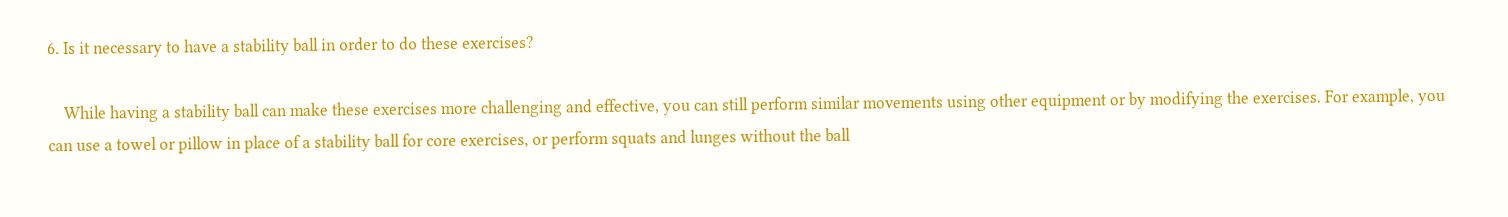6. Is it necessary to have a stability ball in order to do these exercises?

    While having a stability ball can make these exercises more challenging and effective, you can still perform similar movements using other equipment or by modifying the exercises. For example, you can use a towel or pillow in place of a stability ball for core exercises, or perform squats and lunges without the ball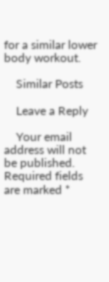for a similar lower body workout.

    Similar Posts

    Leave a Reply

    Your email address will not be published. Required fields are marked *